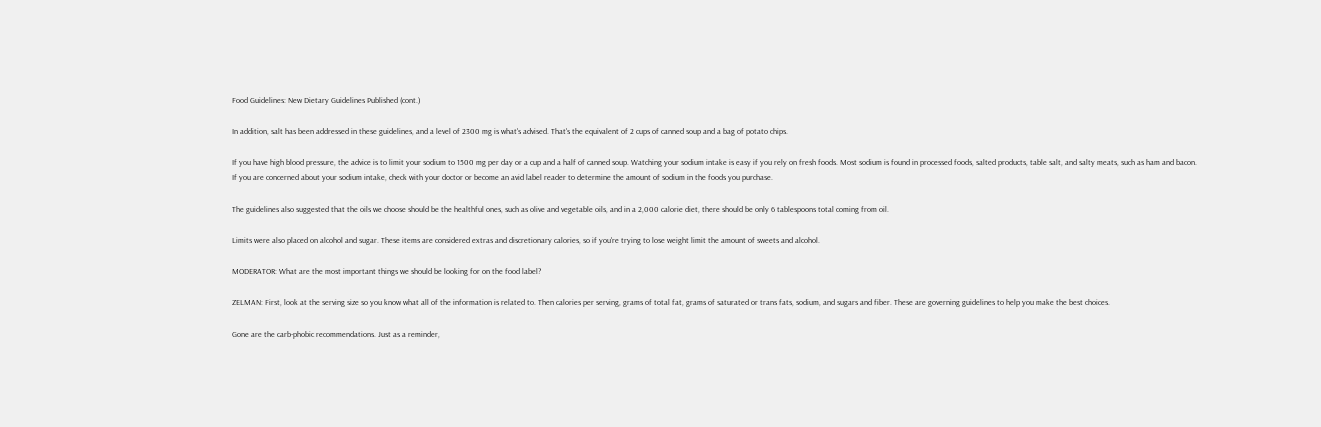Food Guidelines: New Dietary Guidelines Published (cont.)

In addition, salt has been addressed in these guidelines, and a level of 2300 mg is what's advised. That's the equivalent of 2 cups of canned soup and a bag of potato chips.

If you have high blood pressure, the advice is to limit your sodium to 1500 mg per day or a cup and a half of canned soup. Watching your sodium intake is easy if you rely on fresh foods. Most sodium is found in processed foods, salted products, table salt, and salty meats, such as ham and bacon. If you are concerned about your sodium intake, check with your doctor or become an avid label reader to determine the amount of sodium in the foods you purchase.

The guidelines also suggested that the oils we choose should be the healthful ones, such as olive and vegetable oils, and in a 2,000 calorie diet, there should be only 6 tablespoons total coming from oil.

Limits were also placed on alcohol and sugar. These items are considered extras and discretionary calories, so if you're trying to lose weight limit the amount of sweets and alcohol.

MODERATOR: What are the most important things we should be looking for on the food label?

ZELMAN: First, look at the serving size so you know what all of the information is related to. Then calories per serving, grams of total fat, grams of saturated or trans fats, sodium, and sugars and fiber. These are governing guidelines to help you make the best choices.

Gone are the carb-phobic recommendations. Just as a reminder,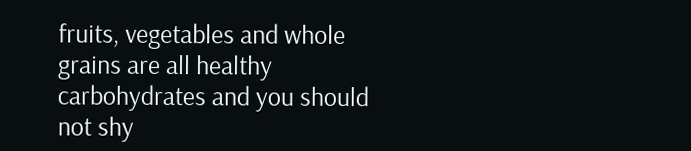fruits, vegetables and whole grains are all healthy carbohydrates and you should not shy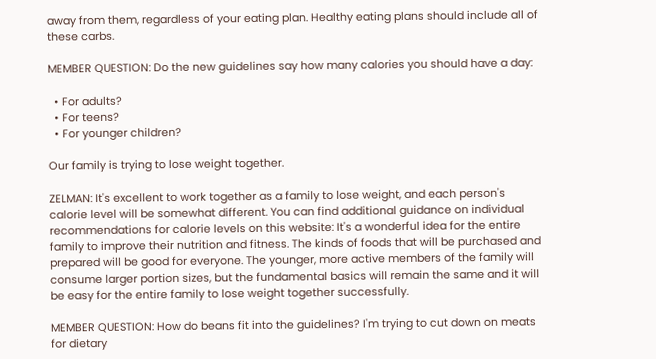away from them, regardless of your eating plan. Healthy eating plans should include all of these carbs.

MEMBER QUESTION: Do the new guidelines say how many calories you should have a day:

  • For adults?
  • For teens?
  • For younger children?

Our family is trying to lose weight together.

ZELMAN: It's excellent to work together as a family to lose weight, and each person's calorie level will be somewhat different. You can find additional guidance on individual recommendations for calorie levels on this website: It's a wonderful idea for the entire family to improve their nutrition and fitness. The kinds of foods that will be purchased and prepared will be good for everyone. The younger, more active members of the family will consume larger portion sizes, but the fundamental basics will remain the same and it will be easy for the entire family to lose weight together successfully.

MEMBER QUESTION: How do beans fit into the guidelines? I'm trying to cut down on meats for dietary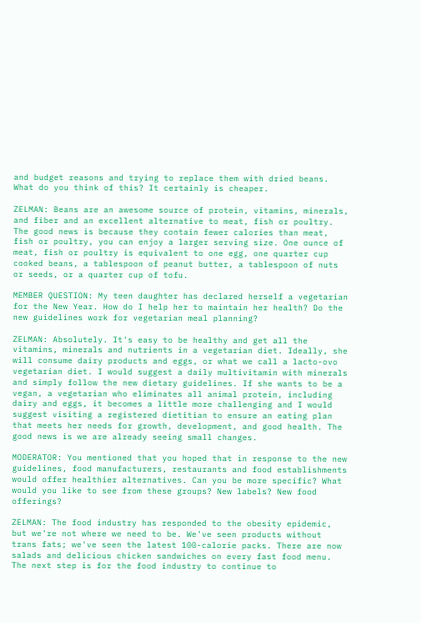and budget reasons and trying to replace them with dried beans. What do you think of this? It certainly is cheaper.

ZELMAN: Beans are an awesome source of protein, vitamins, minerals, and fiber and an excellent alternative to meat, fish or poultry. The good news is because they contain fewer calories than meat, fish or poultry, you can enjoy a larger serving size. One ounce of meat, fish or poultry is equivalent to one egg, one quarter cup cooked beans, a tablespoon of peanut butter, a tablespoon of nuts or seeds, or a quarter cup of tofu.

MEMBER QUESTION: My teen daughter has declared herself a vegetarian for the New Year. How do I help her to maintain her health? Do the new guidelines work for vegetarian meal planning?

ZELMAN: Absolutely. It's easy to be healthy and get all the vitamins, minerals and nutrients in a vegetarian diet. Ideally, she will consume dairy products and eggs, or what we call a lacto-ovo vegetarian diet. I would suggest a daily multivitamin with minerals and simply follow the new dietary guidelines. If she wants to be a vegan, a vegetarian who eliminates all animal protein, including dairy and eggs, it becomes a little more challenging and I would suggest visiting a registered dietitian to ensure an eating plan that meets her needs for growth, development, and good health. The good news is we are already seeing small changes.

MODERATOR: You mentioned that you hoped that in response to the new guidelines, food manufacturers, restaurants and food establishments would offer healthier alternatives. Can you be more specific? What would you like to see from these groups? New labels? New food offerings?

ZELMAN: The food industry has responded to the obesity epidemic, but we're not where we need to be. We've seen products without trans fats; we've seen the latest 100-calorie packs. There are now salads and delicious chicken sandwiches on every fast food menu. The next step is for the food industry to continue to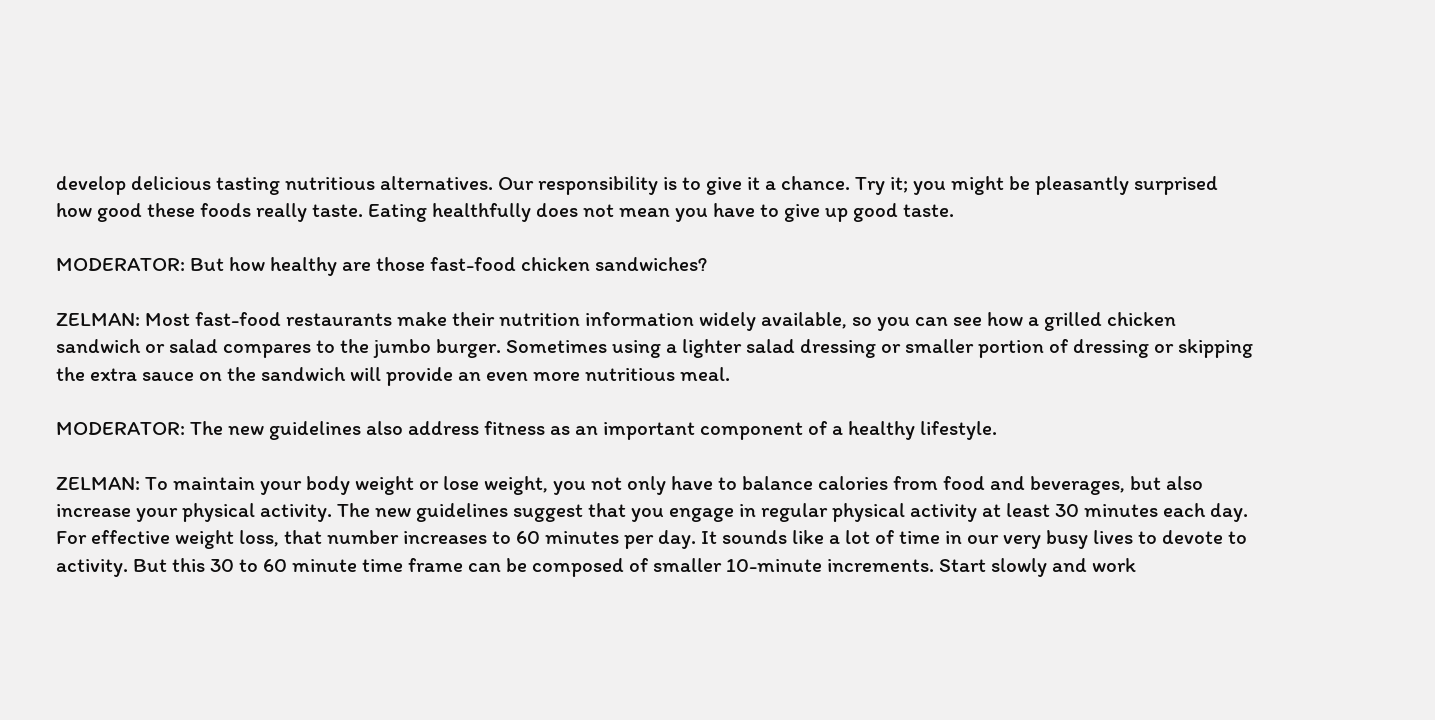develop delicious tasting nutritious alternatives. Our responsibility is to give it a chance. Try it; you might be pleasantly surprised how good these foods really taste. Eating healthfully does not mean you have to give up good taste.

MODERATOR: But how healthy are those fast-food chicken sandwiches?

ZELMAN: Most fast-food restaurants make their nutrition information widely available, so you can see how a grilled chicken sandwich or salad compares to the jumbo burger. Sometimes using a lighter salad dressing or smaller portion of dressing or skipping the extra sauce on the sandwich will provide an even more nutritious meal.

MODERATOR: The new guidelines also address fitness as an important component of a healthy lifestyle.

ZELMAN: To maintain your body weight or lose weight, you not only have to balance calories from food and beverages, but also increase your physical activity. The new guidelines suggest that you engage in regular physical activity at least 30 minutes each day. For effective weight loss, that number increases to 60 minutes per day. It sounds like a lot of time in our very busy lives to devote to activity. But this 30 to 60 minute time frame can be composed of smaller 10-minute increments. Start slowly and work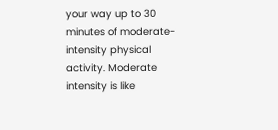your way up to 30 minutes of moderate-intensity physical activity. Moderate intensity is like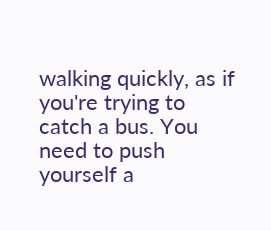walking quickly, as if you're trying to catch a bus. You need to push yourself a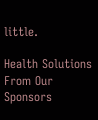little.

Health Solutions From Our Sponsors